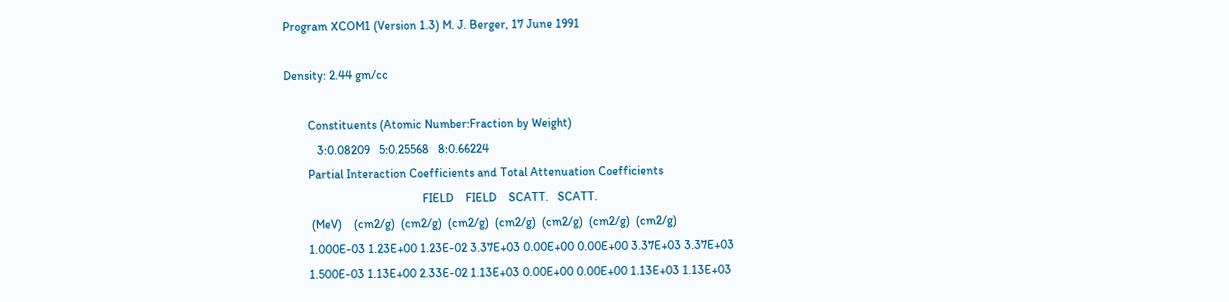Program XCOM1 (Version 1.3) M. J. Berger, 17 June 1991

Density: 2.44 gm/cc

        Constituents (Atomic Number:Fraction by Weight)
           3:0.08209   5:0.25568   8:0.66224
        Partial Interaction Coefficients and Total Attenuation Coefficients
                                              FIELD    FIELD    SCATT.   SCATT.
         (MeV)    (cm2/g)  (cm2/g)  (cm2/g)  (cm2/g)  (cm2/g)  (cm2/g)  (cm2/g)
        1.000E-03 1.23E+00 1.23E-02 3.37E+03 0.00E+00 0.00E+00 3.37E+03 3.37E+03
        1.500E-03 1.13E+00 2.33E-02 1.13E+03 0.00E+00 0.00E+00 1.13E+03 1.13E+03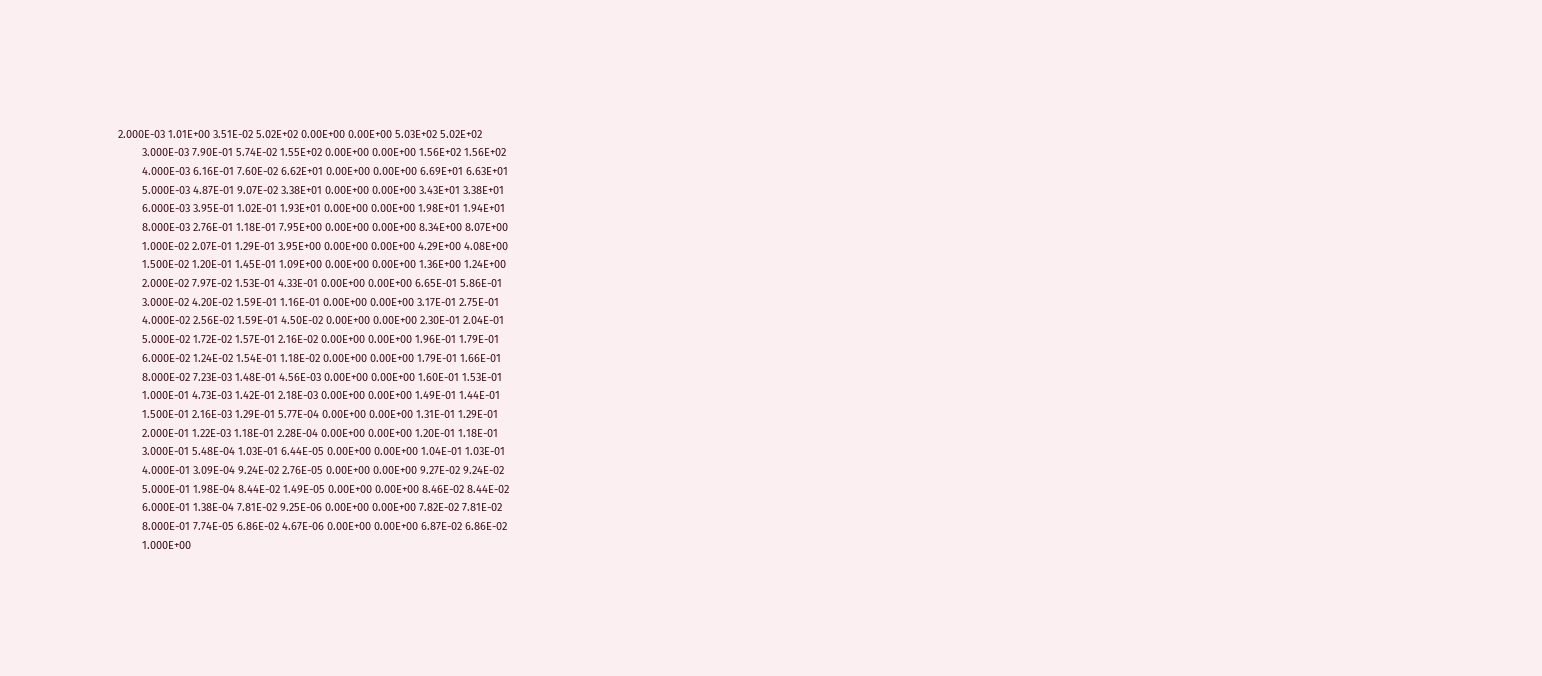2.000E-03 1.01E+00 3.51E-02 5.02E+02 0.00E+00 0.00E+00 5.03E+02 5.02E+02
        3.000E-03 7.90E-01 5.74E-02 1.55E+02 0.00E+00 0.00E+00 1.56E+02 1.56E+02
        4.000E-03 6.16E-01 7.60E-02 6.62E+01 0.00E+00 0.00E+00 6.69E+01 6.63E+01
        5.000E-03 4.87E-01 9.07E-02 3.38E+01 0.00E+00 0.00E+00 3.43E+01 3.38E+01
        6.000E-03 3.95E-01 1.02E-01 1.93E+01 0.00E+00 0.00E+00 1.98E+01 1.94E+01
        8.000E-03 2.76E-01 1.18E-01 7.95E+00 0.00E+00 0.00E+00 8.34E+00 8.07E+00
        1.000E-02 2.07E-01 1.29E-01 3.95E+00 0.00E+00 0.00E+00 4.29E+00 4.08E+00
        1.500E-02 1.20E-01 1.45E-01 1.09E+00 0.00E+00 0.00E+00 1.36E+00 1.24E+00
        2.000E-02 7.97E-02 1.53E-01 4.33E-01 0.00E+00 0.00E+00 6.65E-01 5.86E-01
        3.000E-02 4.20E-02 1.59E-01 1.16E-01 0.00E+00 0.00E+00 3.17E-01 2.75E-01
        4.000E-02 2.56E-02 1.59E-01 4.50E-02 0.00E+00 0.00E+00 2.30E-01 2.04E-01
        5.000E-02 1.72E-02 1.57E-01 2.16E-02 0.00E+00 0.00E+00 1.96E-01 1.79E-01
        6.000E-02 1.24E-02 1.54E-01 1.18E-02 0.00E+00 0.00E+00 1.79E-01 1.66E-01
        8.000E-02 7.23E-03 1.48E-01 4.56E-03 0.00E+00 0.00E+00 1.60E-01 1.53E-01
        1.000E-01 4.73E-03 1.42E-01 2.18E-03 0.00E+00 0.00E+00 1.49E-01 1.44E-01
        1.500E-01 2.16E-03 1.29E-01 5.77E-04 0.00E+00 0.00E+00 1.31E-01 1.29E-01
        2.000E-01 1.22E-03 1.18E-01 2.28E-04 0.00E+00 0.00E+00 1.20E-01 1.18E-01
        3.000E-01 5.48E-04 1.03E-01 6.44E-05 0.00E+00 0.00E+00 1.04E-01 1.03E-01
        4.000E-01 3.09E-04 9.24E-02 2.76E-05 0.00E+00 0.00E+00 9.27E-02 9.24E-02
        5.000E-01 1.98E-04 8.44E-02 1.49E-05 0.00E+00 0.00E+00 8.46E-02 8.44E-02
        6.000E-01 1.38E-04 7.81E-02 9.25E-06 0.00E+00 0.00E+00 7.82E-02 7.81E-02
        8.000E-01 7.74E-05 6.86E-02 4.67E-06 0.00E+00 0.00E+00 6.87E-02 6.86E-02
        1.000E+00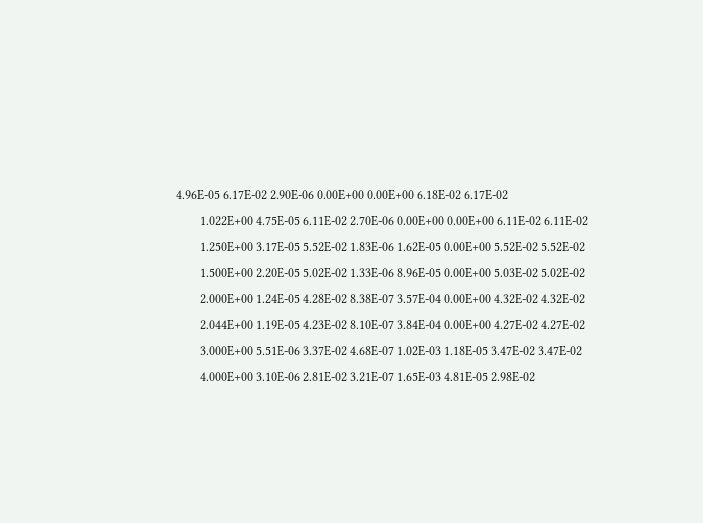4.96E-05 6.17E-02 2.90E-06 0.00E+00 0.00E+00 6.18E-02 6.17E-02
        1.022E+00 4.75E-05 6.11E-02 2.70E-06 0.00E+00 0.00E+00 6.11E-02 6.11E-02
        1.250E+00 3.17E-05 5.52E-02 1.83E-06 1.62E-05 0.00E+00 5.52E-02 5.52E-02
        1.500E+00 2.20E-05 5.02E-02 1.33E-06 8.96E-05 0.00E+00 5.03E-02 5.02E-02
        2.000E+00 1.24E-05 4.28E-02 8.38E-07 3.57E-04 0.00E+00 4.32E-02 4.32E-02
        2.044E+00 1.19E-05 4.23E-02 8.10E-07 3.84E-04 0.00E+00 4.27E-02 4.27E-02
        3.000E+00 5.51E-06 3.37E-02 4.68E-07 1.02E-03 1.18E-05 3.47E-02 3.47E-02
        4.000E+00 3.10E-06 2.81E-02 3.21E-07 1.65E-03 4.81E-05 2.98E-02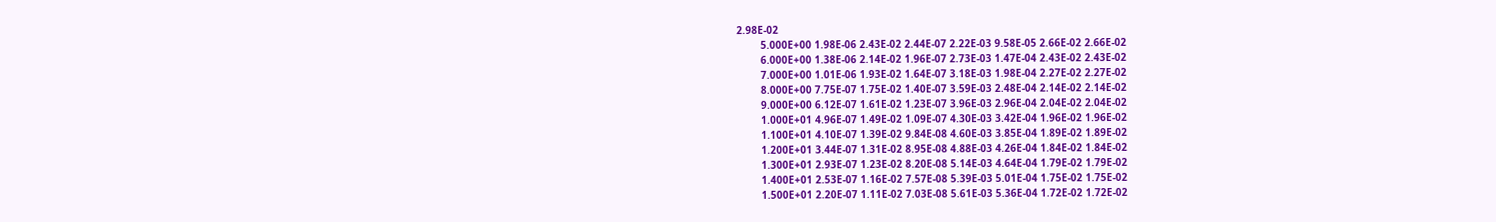2.98E-02
        5.000E+00 1.98E-06 2.43E-02 2.44E-07 2.22E-03 9.58E-05 2.66E-02 2.66E-02
        6.000E+00 1.38E-06 2.14E-02 1.96E-07 2.73E-03 1.47E-04 2.43E-02 2.43E-02
        7.000E+00 1.01E-06 1.93E-02 1.64E-07 3.18E-03 1.98E-04 2.27E-02 2.27E-02
        8.000E+00 7.75E-07 1.75E-02 1.40E-07 3.59E-03 2.48E-04 2.14E-02 2.14E-02
        9.000E+00 6.12E-07 1.61E-02 1.23E-07 3.96E-03 2.96E-04 2.04E-02 2.04E-02
        1.000E+01 4.96E-07 1.49E-02 1.09E-07 4.30E-03 3.42E-04 1.96E-02 1.96E-02
        1.100E+01 4.10E-07 1.39E-02 9.84E-08 4.60E-03 3.85E-04 1.89E-02 1.89E-02
        1.200E+01 3.44E-07 1.31E-02 8.95E-08 4.88E-03 4.26E-04 1.84E-02 1.84E-02
        1.300E+01 2.93E-07 1.23E-02 8.20E-08 5.14E-03 4.64E-04 1.79E-02 1.79E-02
        1.400E+01 2.53E-07 1.16E-02 7.57E-08 5.39E-03 5.01E-04 1.75E-02 1.75E-02
        1.500E+01 2.20E-07 1.11E-02 7.03E-08 5.61E-03 5.36E-04 1.72E-02 1.72E-02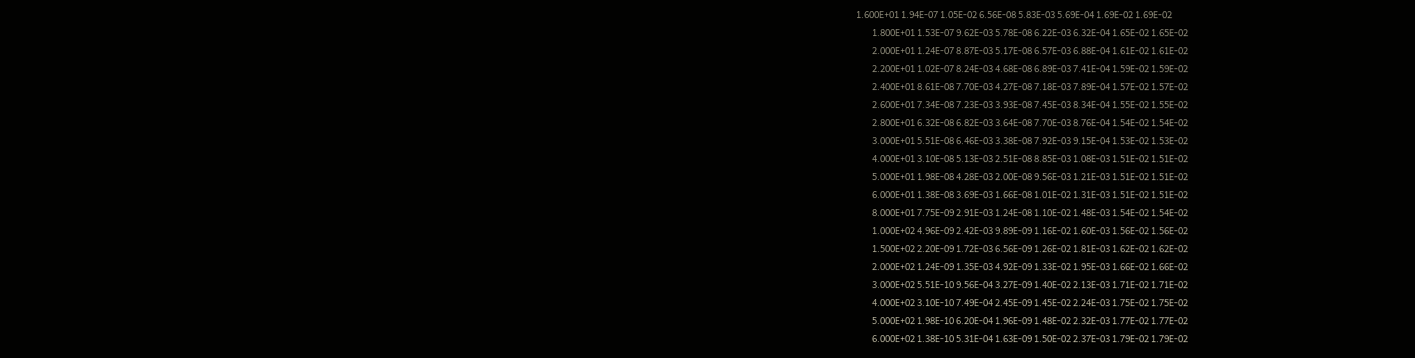1.600E+01 1.94E-07 1.05E-02 6.56E-08 5.83E-03 5.69E-04 1.69E-02 1.69E-02
        1.800E+01 1.53E-07 9.62E-03 5.78E-08 6.22E-03 6.32E-04 1.65E-02 1.65E-02
        2.000E+01 1.24E-07 8.87E-03 5.17E-08 6.57E-03 6.88E-04 1.61E-02 1.61E-02
        2.200E+01 1.02E-07 8.24E-03 4.68E-08 6.89E-03 7.41E-04 1.59E-02 1.59E-02
        2.400E+01 8.61E-08 7.70E-03 4.27E-08 7.18E-03 7.89E-04 1.57E-02 1.57E-02
        2.600E+01 7.34E-08 7.23E-03 3.93E-08 7.45E-03 8.34E-04 1.55E-02 1.55E-02
        2.800E+01 6.32E-08 6.82E-03 3.64E-08 7.70E-03 8.76E-04 1.54E-02 1.54E-02
        3.000E+01 5.51E-08 6.46E-03 3.38E-08 7.92E-03 9.15E-04 1.53E-02 1.53E-02
        4.000E+01 3.10E-08 5.13E-03 2.51E-08 8.85E-03 1.08E-03 1.51E-02 1.51E-02
        5.000E+01 1.98E-08 4.28E-03 2.00E-08 9.56E-03 1.21E-03 1.51E-02 1.51E-02
        6.000E+01 1.38E-08 3.69E-03 1.66E-08 1.01E-02 1.31E-03 1.51E-02 1.51E-02
        8.000E+01 7.75E-09 2.91E-03 1.24E-08 1.10E-02 1.48E-03 1.54E-02 1.54E-02
        1.000E+02 4.96E-09 2.42E-03 9.89E-09 1.16E-02 1.60E-03 1.56E-02 1.56E-02
        1.500E+02 2.20E-09 1.72E-03 6.56E-09 1.26E-02 1.81E-03 1.62E-02 1.62E-02
        2.000E+02 1.24E-09 1.35E-03 4.92E-09 1.33E-02 1.95E-03 1.66E-02 1.66E-02
        3.000E+02 5.51E-10 9.56E-04 3.27E-09 1.40E-02 2.13E-03 1.71E-02 1.71E-02
        4.000E+02 3.10E-10 7.49E-04 2.45E-09 1.45E-02 2.24E-03 1.75E-02 1.75E-02
        5.000E+02 1.98E-10 6.20E-04 1.96E-09 1.48E-02 2.32E-03 1.77E-02 1.77E-02
        6.000E+02 1.38E-10 5.31E-04 1.63E-09 1.50E-02 2.37E-03 1.79E-02 1.79E-02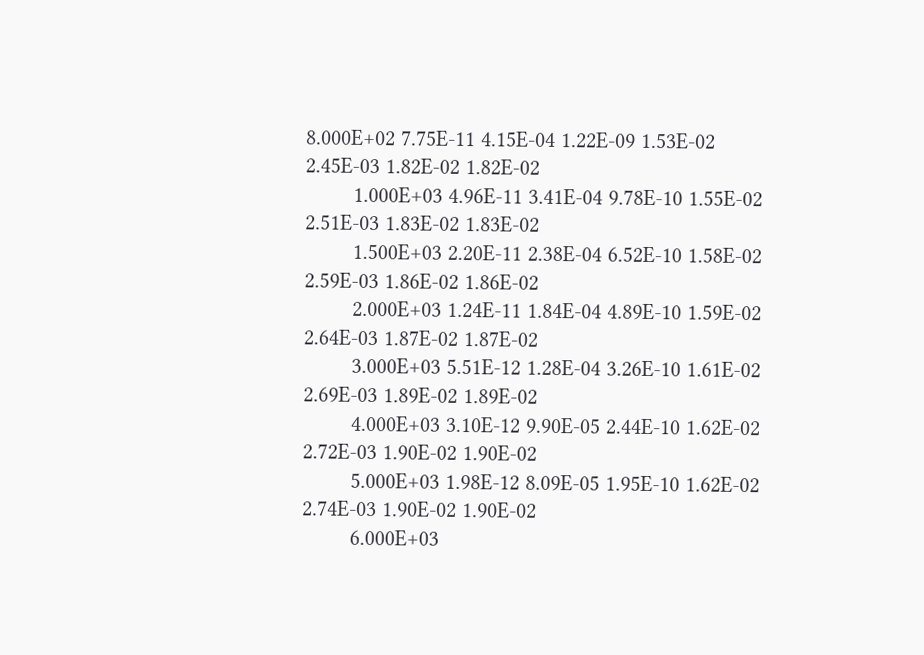8.000E+02 7.75E-11 4.15E-04 1.22E-09 1.53E-02 2.45E-03 1.82E-02 1.82E-02
        1.000E+03 4.96E-11 3.41E-04 9.78E-10 1.55E-02 2.51E-03 1.83E-02 1.83E-02
        1.500E+03 2.20E-11 2.38E-04 6.52E-10 1.58E-02 2.59E-03 1.86E-02 1.86E-02
        2.000E+03 1.24E-11 1.84E-04 4.89E-10 1.59E-02 2.64E-03 1.87E-02 1.87E-02
        3.000E+03 5.51E-12 1.28E-04 3.26E-10 1.61E-02 2.69E-03 1.89E-02 1.89E-02
        4.000E+03 3.10E-12 9.90E-05 2.44E-10 1.62E-02 2.72E-03 1.90E-02 1.90E-02
        5.000E+03 1.98E-12 8.09E-05 1.95E-10 1.62E-02 2.74E-03 1.90E-02 1.90E-02
        6.000E+03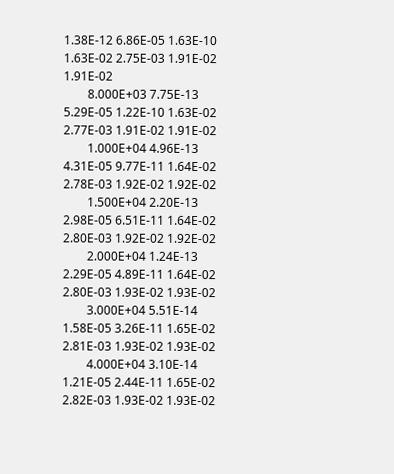1.38E-12 6.86E-05 1.63E-10 1.63E-02 2.75E-03 1.91E-02 1.91E-02
        8.000E+03 7.75E-13 5.29E-05 1.22E-10 1.63E-02 2.77E-03 1.91E-02 1.91E-02
        1.000E+04 4.96E-13 4.31E-05 9.77E-11 1.64E-02 2.78E-03 1.92E-02 1.92E-02
        1.500E+04 2.20E-13 2.98E-05 6.51E-11 1.64E-02 2.80E-03 1.92E-02 1.92E-02
        2.000E+04 1.24E-13 2.29E-05 4.89E-11 1.64E-02 2.80E-03 1.93E-02 1.93E-02
        3.000E+04 5.51E-14 1.58E-05 3.26E-11 1.65E-02 2.81E-03 1.93E-02 1.93E-02
        4.000E+04 3.10E-14 1.21E-05 2.44E-11 1.65E-02 2.82E-03 1.93E-02 1.93E-02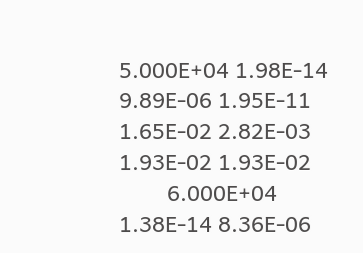5.000E+04 1.98E-14 9.89E-06 1.95E-11 1.65E-02 2.82E-03 1.93E-02 1.93E-02
        6.000E+04 1.38E-14 8.36E-06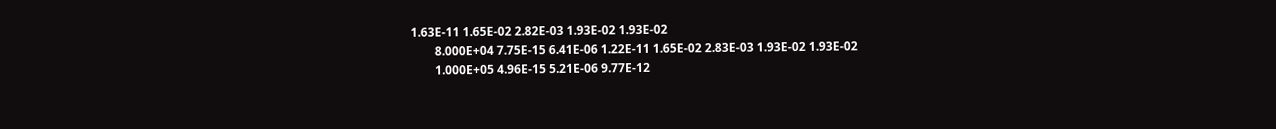1.63E-11 1.65E-02 2.82E-03 1.93E-02 1.93E-02
        8.000E+04 7.75E-15 6.41E-06 1.22E-11 1.65E-02 2.83E-03 1.93E-02 1.93E-02
        1.000E+05 4.96E-15 5.21E-06 9.77E-12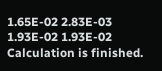1.65E-02 2.83E-03 1.93E-02 1.93E-02
Calculation is finished.